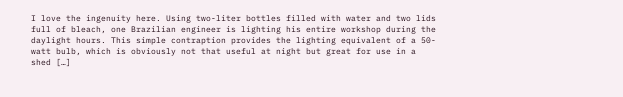I love the ingenuity here. Using two-liter bottles filled with water and two lids full of bleach, one Brazilian engineer is lighting his entire workshop during the daylight hours. This simple contraption provides the lighting equivalent of a 50-watt bulb, which is obviously not that useful at night but great for use in a shed […]